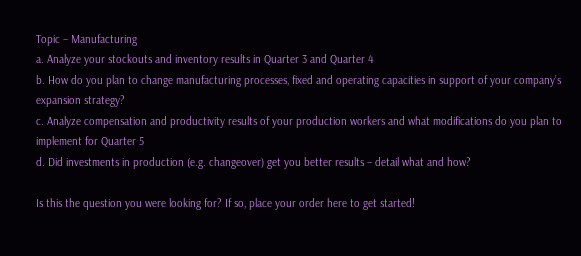Topic – Manufacturing
a. Analyze your stockouts and inventory results in Quarter 3 and Quarter 4
b. How do you plan to change manufacturing processes, fixed and operating capacities in support of your company’s expansion strategy?
c. Analyze compensation and productivity results of your production workers and what modifications do you plan to implement for Quarter 5
d. Did investments in production (e.g. changeover) get you better results – detail what and how?

Is this the question you were looking for? If so, place your order here to get started!